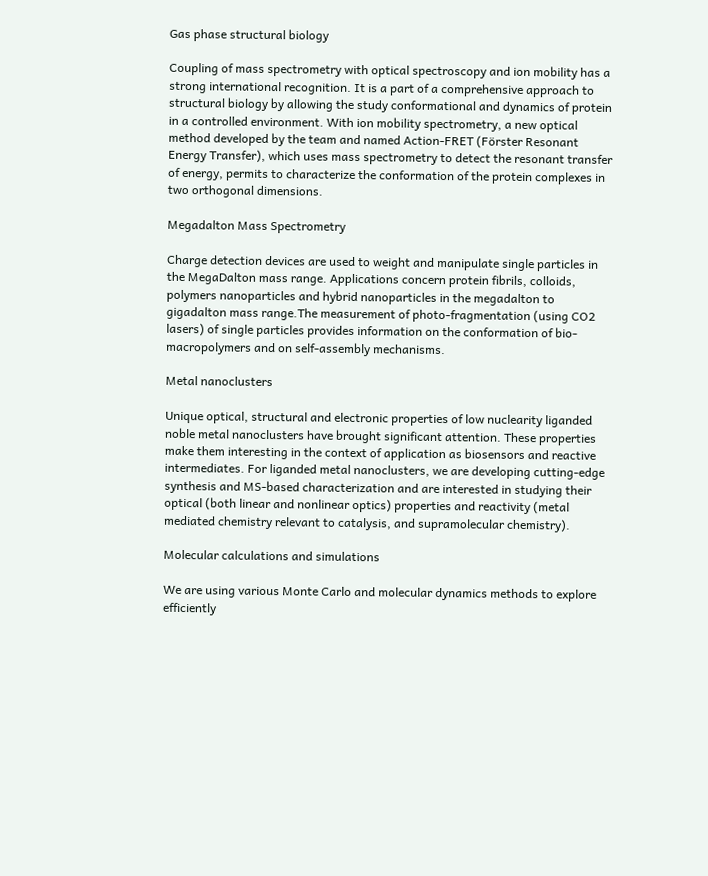Gas phase structural biology

Coupling of mass spectrometry with optical spectroscopy and ion mobility has a strong international recognition. It is a part of a comprehensive approach to structural biology by allowing the study conformational and dynamics of protein in a controlled environment. With ion mobility spectrometry, a new optical method developed by the team and named Action-FRET (Förster Resonant Energy Transfer), which uses mass spectrometry to detect the resonant transfer of energy, permits to characterize the conformation of the protein complexes in two orthogonal dimensions.

Megadalton Mass Spectrometry

Charge detection devices are used to weight and manipulate single particles in the MegaDalton mass range. Applications concern protein fibrils, colloids, polymers nanoparticles and hybrid nanoparticles in the megadalton to gigadalton mass range.The measurement of photo-fragmentation (using CO2 lasers) of single particles provides information on the conformation of bio-macropolymers and on self-assembly mechanisms.

Metal nanoclusters

Unique optical, structural and electronic properties of low nuclearity liganded noble metal nanoclusters have brought significant attention. These properties make them interesting in the context of application as biosensors and reactive intermediates. For liganded metal nanoclusters, we are developing cutting-edge synthesis and MS-based characterization and are interested in studying their optical (both linear and nonlinear optics) properties and reactivity (metal mediated chemistry relevant to catalysis, and supramolecular chemistry).

Molecular calculations and simulations

We are using various Monte Carlo and molecular dynamics methods to explore efficiently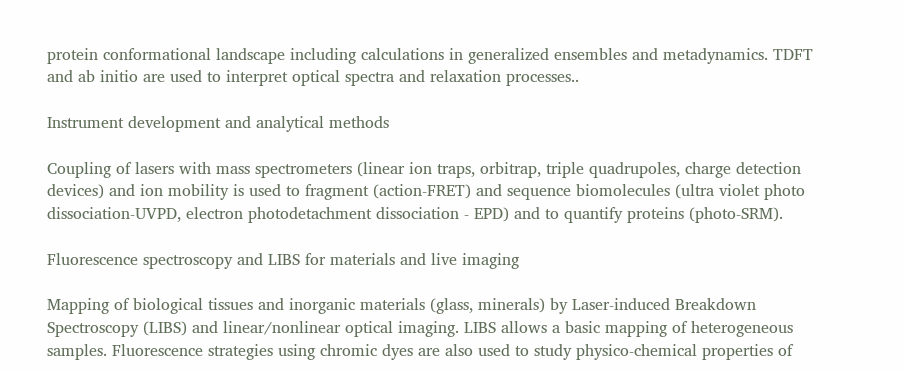protein conformational landscape including calculations in generalized ensembles and metadynamics. TDFT and ab initio are used to interpret optical spectra and relaxation processes..

Instrument development and analytical methods

Coupling of lasers with mass spectrometers (linear ion traps, orbitrap, triple quadrupoles, charge detection devices) and ion mobility is used to fragment (action-FRET) and sequence biomolecules (ultra violet photo dissociation-UVPD, electron photodetachment dissociation - EPD) and to quantify proteins (photo-SRM).

Fluorescence spectroscopy and LIBS for materials and live imaging

Mapping of biological tissues and inorganic materials (glass, minerals) by Laser-induced Breakdown Spectroscopy (LIBS) and linear/nonlinear optical imaging. LIBS allows a basic mapping of heterogeneous samples. Fluorescence strategies using chromic dyes are also used to study physico-chemical properties of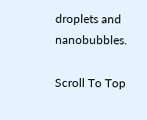droplets and nanobubbles.

Scroll To Top